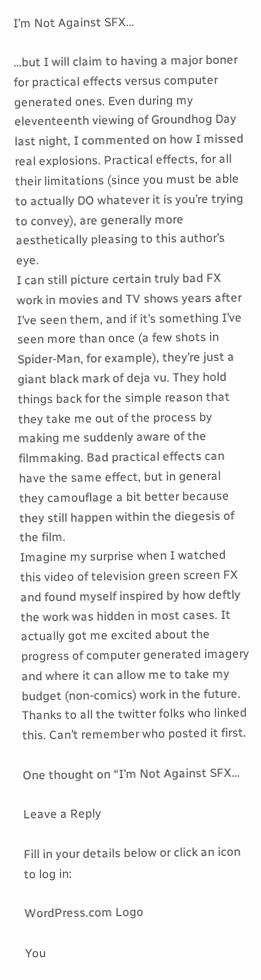I’m Not Against SFX…

…but I will claim to having a major boner for practical effects versus computer generated ones. Even during my eleventeenth viewing of Groundhog Day last night, I commented on how I missed real explosions. Practical effects, for all their limitations (since you must be able to actually DO whatever it is you’re trying to convey), are generally more aesthetically pleasing to this author’s eye.
I can still picture certain truly bad FX work in movies and TV shows years after I’ve seen them, and if it’s something I’ve seen more than once (a few shots in Spider-Man, for example), they’re just a giant black mark of deja vu. They hold things back for the simple reason that they take me out of the process by making me suddenly aware of the filmmaking. Bad practical effects can have the same effect, but in general they camouflage a bit better because they still happen within the diegesis of the film.
Imagine my surprise when I watched this video of television green screen FX and found myself inspired by how deftly the work was hidden in most cases. It actually got me excited about the progress of computer generated imagery and where it can allow me to take my budget (non-comics) work in the future.
Thanks to all the twitter folks who linked this. Can’t remember who posted it first.

One thought on “I’m Not Against SFX…

Leave a Reply

Fill in your details below or click an icon to log in:

WordPress.com Logo

You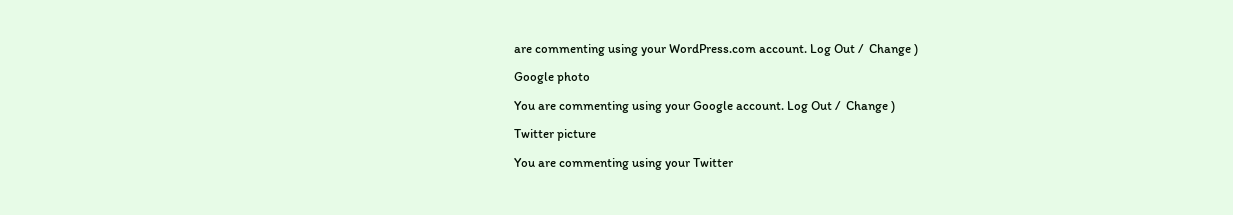are commenting using your WordPress.com account. Log Out /  Change )

Google photo

You are commenting using your Google account. Log Out /  Change )

Twitter picture

You are commenting using your Twitter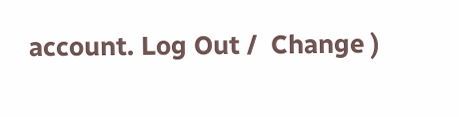account. Log Out /  Change )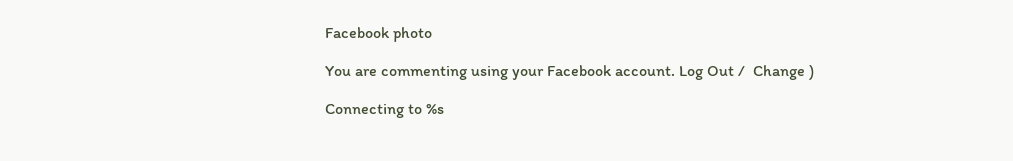Facebook photo

You are commenting using your Facebook account. Log Out /  Change )

Connecting to %s